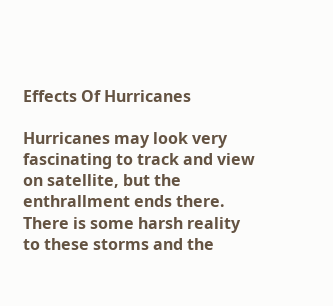Effects Of Hurricanes

Hurricanes may look very fascinating to track and view on satellite, but the enthrallment ends there. There is some harsh reality to these storms and the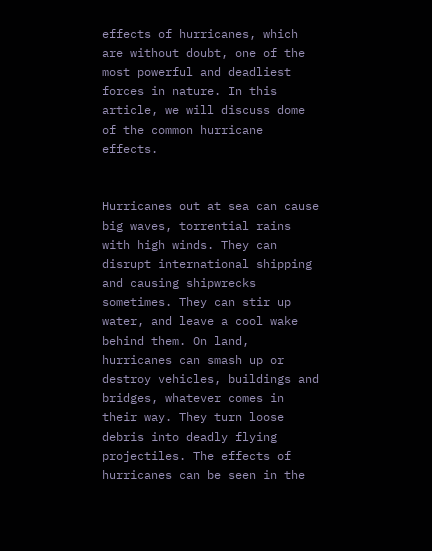effects of hurricanes, which are without doubt, one of the most powerful and deadliest forces in nature. In this article, we will discuss dome of the common hurricane effects.


Hurricanes out at sea can cause big waves, torrential rains with high winds. They can disrupt international shipping and causing shipwrecks sometimes. They can stir up water, and leave a cool wake behind them. On land, hurricanes can smash up or destroy vehicles, buildings and bridges, whatever comes in their way. They turn loose debris into deadly flying projectiles. The effects of hurricanes can be seen in the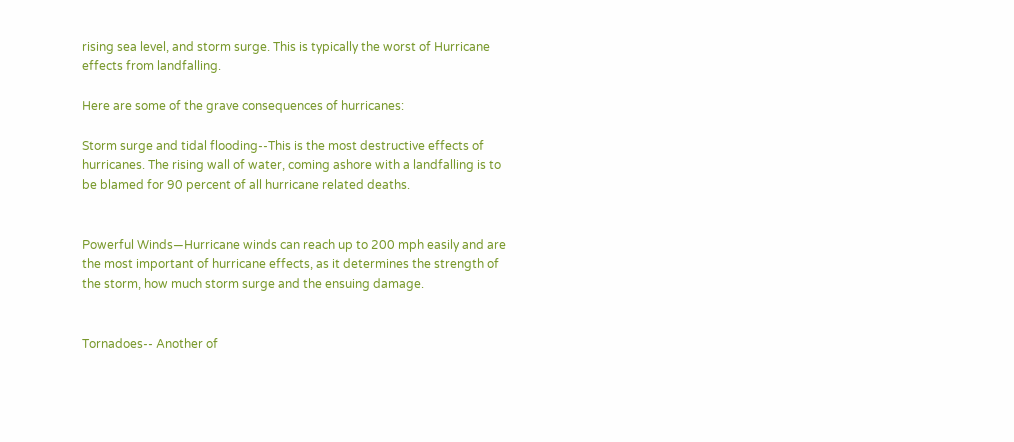rising sea level, and storm surge. This is typically the worst of Hurricane effects from landfalling.

Here are some of the grave consequences of hurricanes:

Storm surge and tidal flooding--This is the most destructive effects of hurricanes. The rising wall of water, coming ashore with a landfalling is to be blamed for 90 percent of all hurricane related deaths.


Powerful Winds—Hurricane winds can reach up to 200 mph easily and are the most important of hurricane effects, as it determines the strength of the storm, how much storm surge and the ensuing damage.


Tornadoes-- Another of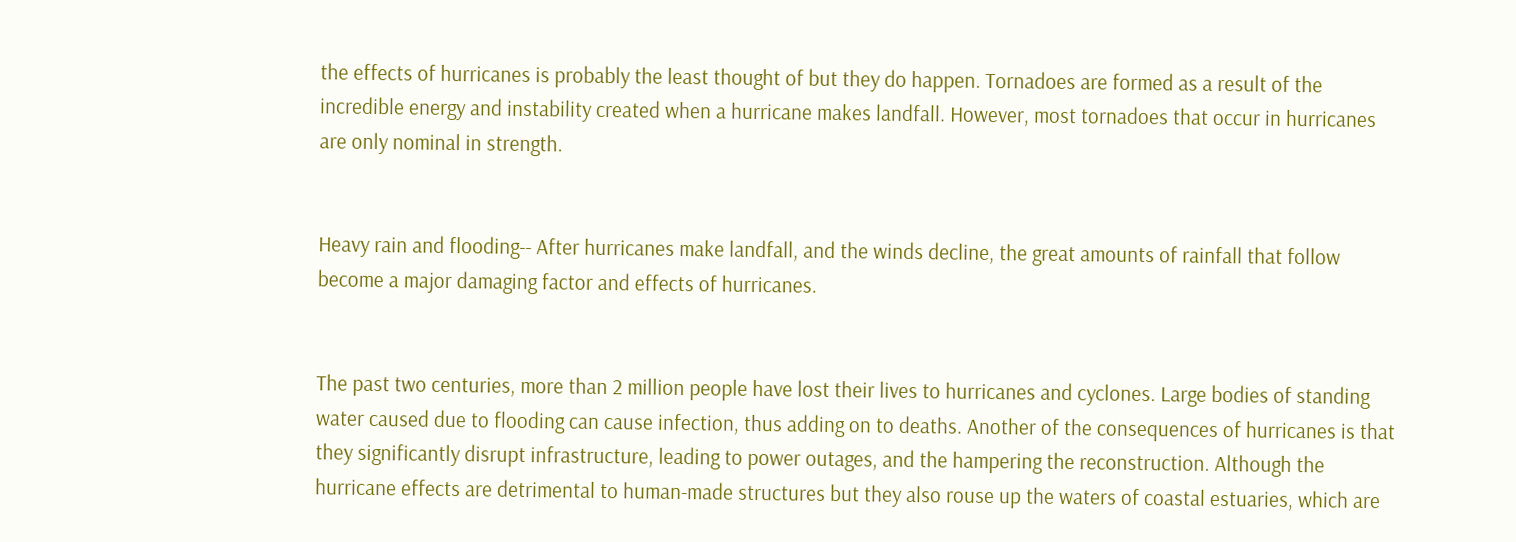the effects of hurricanes is probably the least thought of but they do happen. Tornadoes are formed as a result of the incredible energy and instability created when a hurricane makes landfall. However, most tornadoes that occur in hurricanes are only nominal in strength.


Heavy rain and flooding-- After hurricanes make landfall, and the winds decline, the great amounts of rainfall that follow become a major damaging factor and effects of hurricanes.


The past two centuries, more than 2 million people have lost their lives to hurricanes and cyclones. Large bodies of standing water caused due to flooding can cause infection, thus adding on to deaths. Another of the consequences of hurricanes is that they significantly disrupt infrastructure, leading to power outages, and the hampering the reconstruction. Although the hurricane effects are detrimental to human-made structures but they also rouse up the waters of coastal estuaries, which are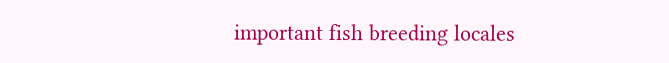important fish breeding locales